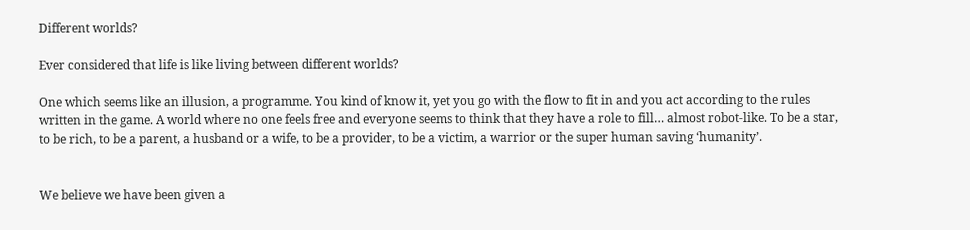Different worlds?

Ever considered that life is like living between different worlds?

One which seems like an illusion, a programme. You kind of know it, yet you go with the flow to fit in and you act according to the rules written in the game. A world where no one feels free and everyone seems to think that they have a role to fill… almost robot-like. To be a star, to be rich, to be a parent, a husband or a wife, to be a provider, to be a victim, a warrior or the super human saving ‘humanity’.


We believe we have been given a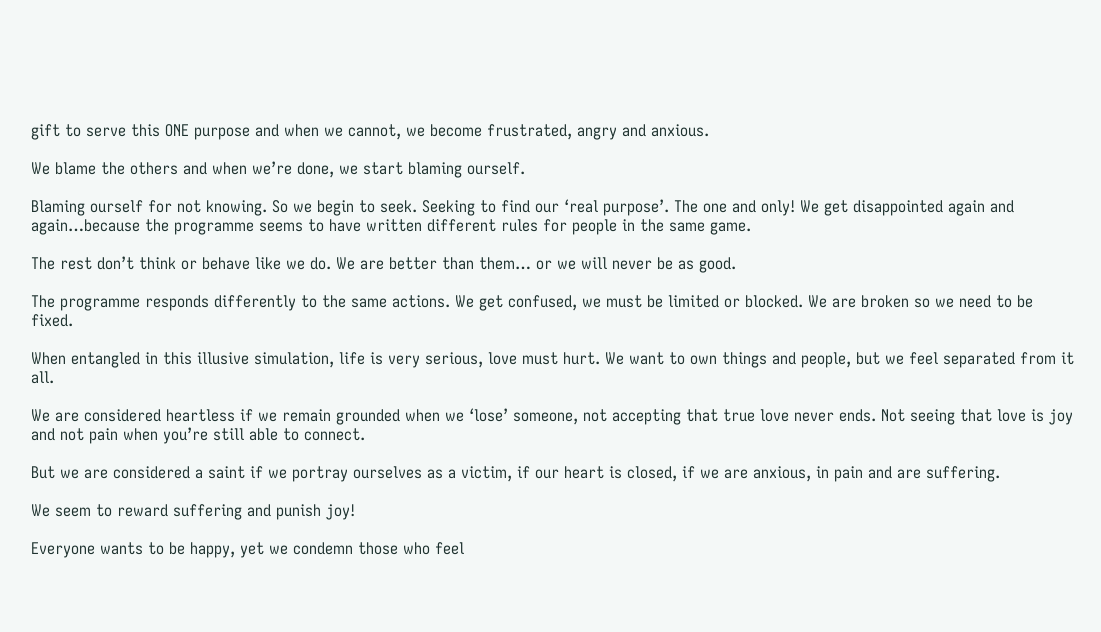gift to serve this ONE purpose and when we cannot, we become frustrated, angry and anxious.

We blame the others and when we’re done, we start blaming ourself.

Blaming ourself for not knowing. So we begin to seek. Seeking to find our ‘real purpose’. The one and only! We get disappointed again and again…because the programme seems to have written different rules for people in the same game.

The rest don’t think or behave like we do. We are better than them… or we will never be as good.

The programme responds differently to the same actions. We get confused, we must be limited or blocked. We are broken so we need to be fixed.

When entangled in this illusive simulation, life is very serious, love must hurt. We want to own things and people, but we feel separated from it all.

We are considered heartless if we remain grounded when we ‘lose’ someone, not accepting that true love never ends. Not seeing that love is joy and not pain when you’re still able to connect.

But we are considered a saint if we portray ourselves as a victim, if our heart is closed, if we are anxious, in pain and are suffering.

We seem to reward suffering and punish joy!

Everyone wants to be happy, yet we condemn those who feel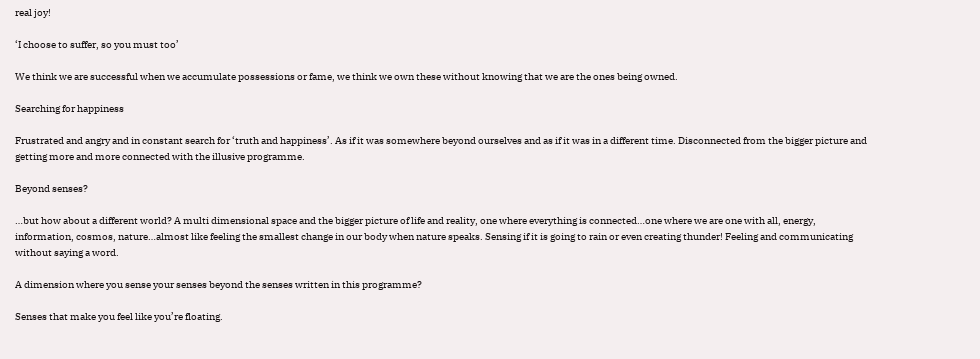real joy!

‘I choose to suffer, so you must too’

We think we are successful when we accumulate possessions or fame, we think we own these without knowing that we are the ones being owned.

Searching for happiness

Frustrated and angry and in constant search for ‘truth and happiness’. As if it was somewhere beyond ourselves and as if it was in a different time. Disconnected from the bigger picture and getting more and more connected with the illusive programme.

Beyond senses?

…but how about a different world? A multi dimensional space and the bigger picture of life and reality, one where everything is connected…one where we are one with all, energy, information, cosmos, nature…almost like feeling the smallest change in our body when nature speaks. Sensing if it is going to rain or even creating thunder! Feeling and communicating without saying a word.

A dimension where you sense your senses beyond the senses written in this programme?

Senses that make you feel like you’re floating.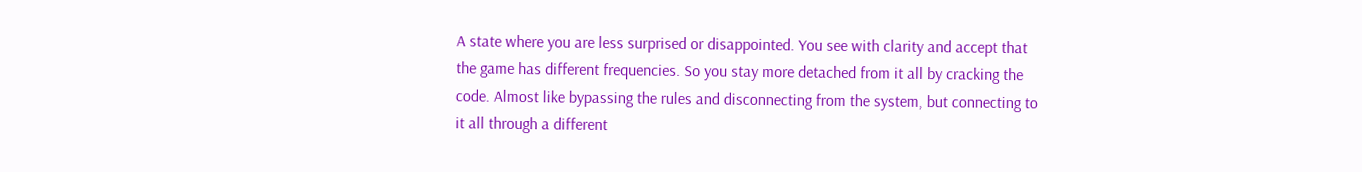A state where you are less surprised or disappointed. You see with clarity and accept that the game has different frequencies. So you stay more detached from it all by cracking the code. Almost like bypassing the rules and disconnecting from the system, but connecting to it all through a different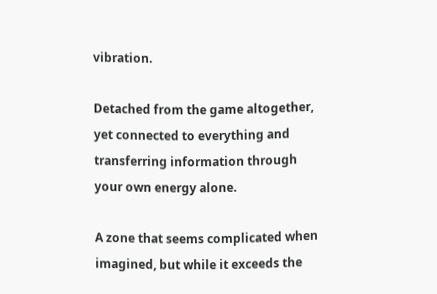vibration.

Detached from the game altogether, yet connected to everything and transferring information through your own energy alone.

A zone that seems complicated when imagined, but while it exceeds the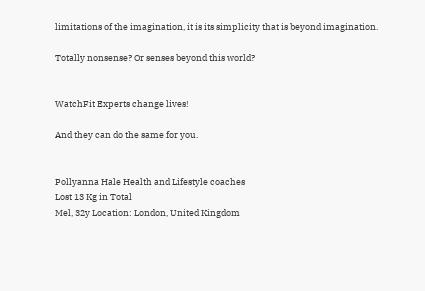limitations of the imagination, it is its simplicity that is beyond imagination.

Totally nonsense? Or senses beyond this world?


WatchFit Experts change lives!

And they can do the same for you.


Pollyanna Hale Health and Lifestyle coaches
Lost 13 Kg in Total
Mel, 32y Location: London, United Kingdom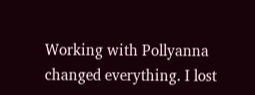Working with Pollyanna changed everything. I lost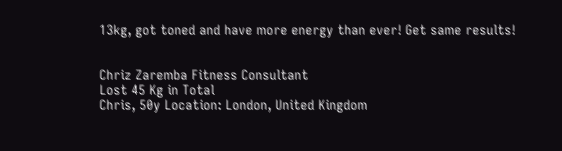13kg, got toned and have more energy than ever! Get same results!


Chriz Zaremba Fitness Consultant
Lost 45 Kg in Total
Chris, 50y Location: London, United Kingdom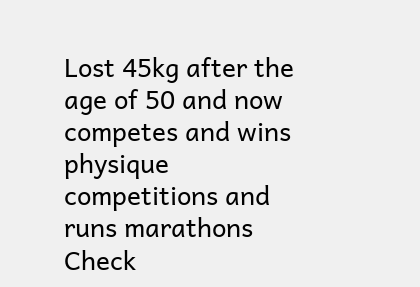Lost 45kg after the age of 50 and now competes and wins physique competitions and runs marathons Check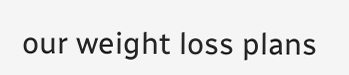our weight loss plans